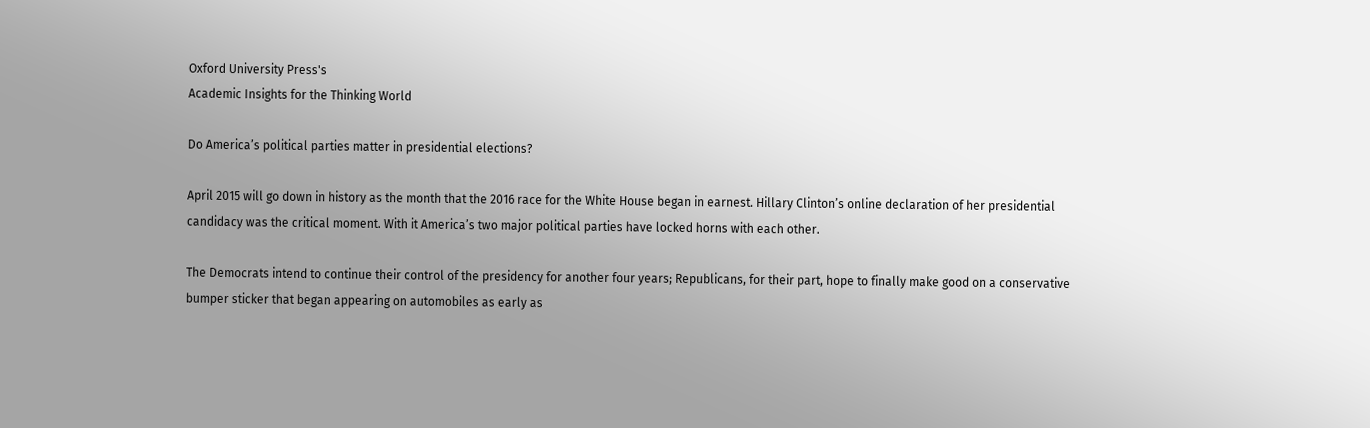Oxford University Press's
Academic Insights for the Thinking World

Do America’s political parties matter in presidential elections?

April 2015 will go down in history as the month that the 2016 race for the White House began in earnest. Hillary Clinton’s online declaration of her presidential candidacy was the critical moment. With it America’s two major political parties have locked horns with each other.

The Democrats intend to continue their control of the presidency for another four years; Republicans, for their part, hope to finally make good on a conservative bumper sticker that began appearing on automobiles as early as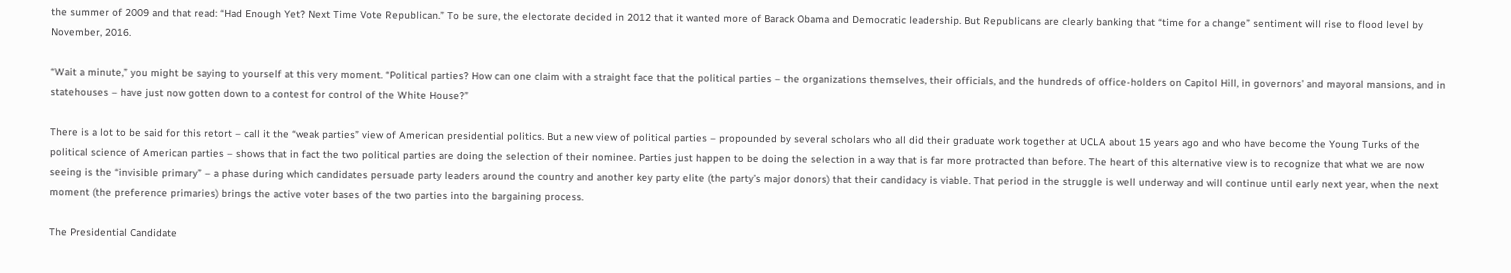the summer of 2009 and that read: “Had Enough Yet? Next Time Vote Republican.” To be sure, the electorate decided in 2012 that it wanted more of Barack Obama and Democratic leadership. But Republicans are clearly banking that “time for a change” sentiment will rise to flood level by November, 2016.

“Wait a minute,” you might be saying to yourself at this very moment. “Political parties? How can one claim with a straight face that the political parties – the organizations themselves, their officials, and the hundreds of office-holders on Capitol Hill, in governors’ and mayoral mansions, and in statehouses – have just now gotten down to a contest for control of the White House?”

There is a lot to be said for this retort – call it the “weak parties” view of American presidential politics. But a new view of political parties – propounded by several scholars who all did their graduate work together at UCLA about 15 years ago and who have become the Young Turks of the political science of American parties – shows that in fact the two political parties are doing the selection of their nominee. Parties just happen to be doing the selection in a way that is far more protracted than before. The heart of this alternative view is to recognize that what we are now seeing is the “invisible primary” – a phase during which candidates persuade party leaders around the country and another key party elite (the party’s major donors) that their candidacy is viable. That period in the struggle is well underway and will continue until early next year, when the next moment (the preference primaries) brings the active voter bases of the two parties into the bargaining process.

The Presidential Candidate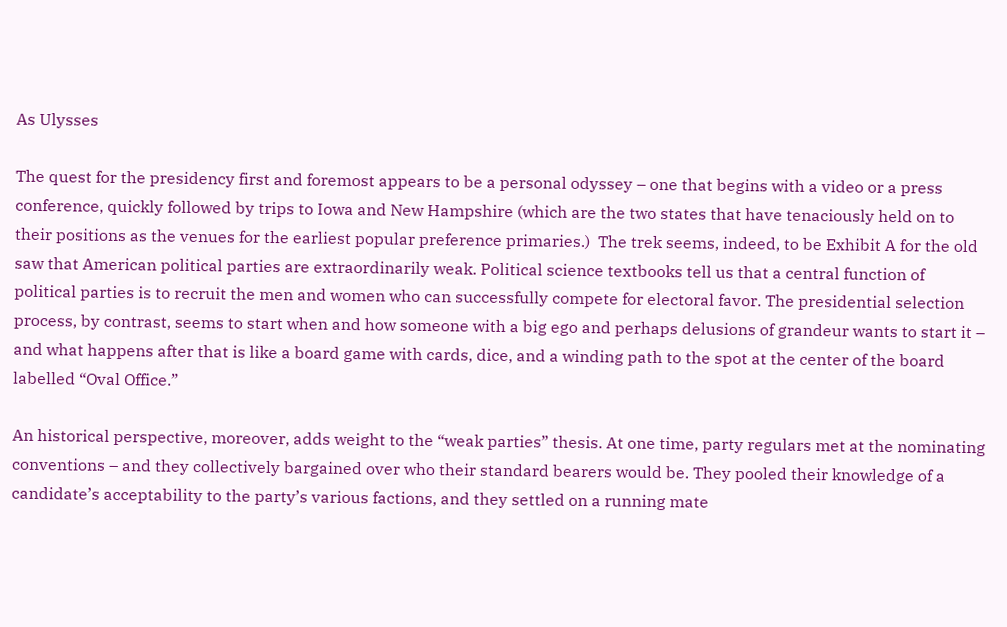As Ulysses

The quest for the presidency first and foremost appears to be a personal odyssey – one that begins with a video or a press conference, quickly followed by trips to Iowa and New Hampshire (which are the two states that have tenaciously held on to their positions as the venues for the earliest popular preference primaries.)  The trek seems, indeed, to be Exhibit A for the old saw that American political parties are extraordinarily weak. Political science textbooks tell us that a central function of political parties is to recruit the men and women who can successfully compete for electoral favor. The presidential selection process, by contrast, seems to start when and how someone with a big ego and perhaps delusions of grandeur wants to start it – and what happens after that is like a board game with cards, dice, and a winding path to the spot at the center of the board labelled “Oval Office.”

An historical perspective, moreover, adds weight to the “weak parties” thesis. At one time, party regulars met at the nominating conventions – and they collectively bargained over who their standard bearers would be. They pooled their knowledge of a candidate’s acceptability to the party’s various factions, and they settled on a running mate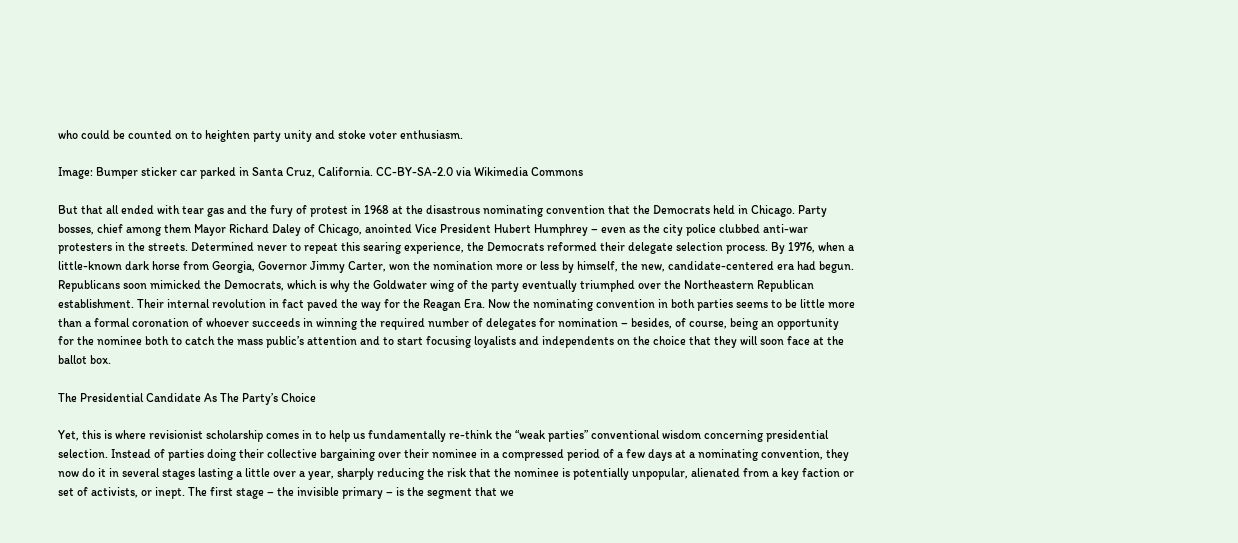who could be counted on to heighten party unity and stoke voter enthusiasm.

Image: Bumper sticker car parked in Santa Cruz, California. CC-BY-SA-2.0 via Wikimedia Commons

But that all ended with tear gas and the fury of protest in 1968 at the disastrous nominating convention that the Democrats held in Chicago. Party bosses, chief among them Mayor Richard Daley of Chicago, anointed Vice President Hubert Humphrey – even as the city police clubbed anti-war protesters in the streets. Determined never to repeat this searing experience, the Democrats reformed their delegate selection process. By 1976, when a little-known dark horse from Georgia, Governor Jimmy Carter, won the nomination more or less by himself, the new, candidate-centered era had begun. Republicans soon mimicked the Democrats, which is why the Goldwater wing of the party eventually triumphed over the Northeastern Republican establishment. Their internal revolution in fact paved the way for the Reagan Era. Now the nominating convention in both parties seems to be little more than a formal coronation of whoever succeeds in winning the required number of delegates for nomination – besides, of course, being an opportunity for the nominee both to catch the mass public’s attention and to start focusing loyalists and independents on the choice that they will soon face at the ballot box.

The Presidential Candidate As The Party’s Choice

Yet, this is where revisionist scholarship comes in to help us fundamentally re-think the “weak parties” conventional wisdom concerning presidential selection. Instead of parties doing their collective bargaining over their nominee in a compressed period of a few days at a nominating convention, they now do it in several stages lasting a little over a year, sharply reducing the risk that the nominee is potentially unpopular, alienated from a key faction or set of activists, or inept. The first stage – the invisible primary – is the segment that we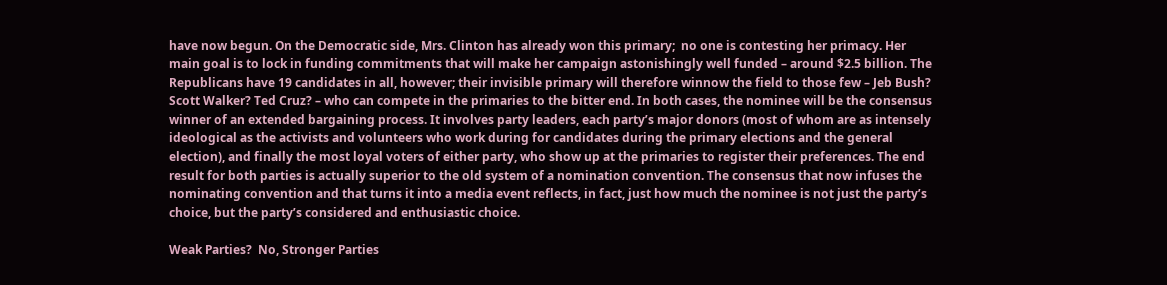have now begun. On the Democratic side, Mrs. Clinton has already won this primary;  no one is contesting her primacy. Her main goal is to lock in funding commitments that will make her campaign astonishingly well funded – around $2.5 billion. The Republicans have 19 candidates in all, however; their invisible primary will therefore winnow the field to those few – Jeb Bush?  Scott Walker? Ted Cruz? – who can compete in the primaries to the bitter end. In both cases, the nominee will be the consensus winner of an extended bargaining process. It involves party leaders, each party’s major donors (most of whom are as intensely ideological as the activists and volunteers who work during for candidates during the primary elections and the general election), and finally the most loyal voters of either party, who show up at the primaries to register their preferences. The end result for both parties is actually superior to the old system of a nomination convention. The consensus that now infuses the nominating convention and that turns it into a media event reflects, in fact, just how much the nominee is not just the party’s choice, but the party’s considered and enthusiastic choice.

Weak Parties?  No, Stronger Parties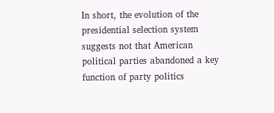In short, the evolution of the presidential selection system suggests not that American political parties abandoned a key function of party politics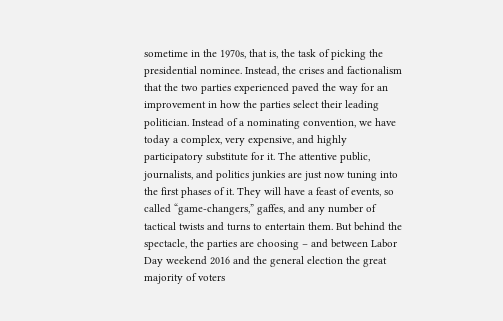sometime in the 1970s, that is, the task of picking the presidential nominee. Instead, the crises and factionalism that the two parties experienced paved the way for an improvement in how the parties select their leading politician. Instead of a nominating convention, we have today a complex, very expensive, and highly participatory substitute for it. The attentive public, journalists, and politics junkies are just now tuning into the first phases of it. They will have a feast of events, so called “game-changers,” gaffes, and any number of tactical twists and turns to entertain them. But behind the spectacle, the parties are choosing – and between Labor Day weekend 2016 and the general election the great majority of voters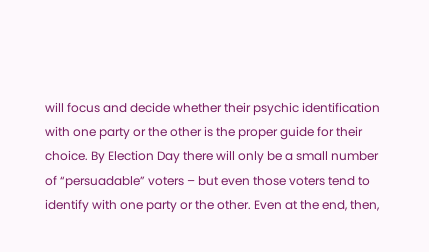will focus and decide whether their psychic identification with one party or the other is the proper guide for their choice. By Election Day there will only be a small number of “persuadable” voters – but even those voters tend to identify with one party or the other. Even at the end, then,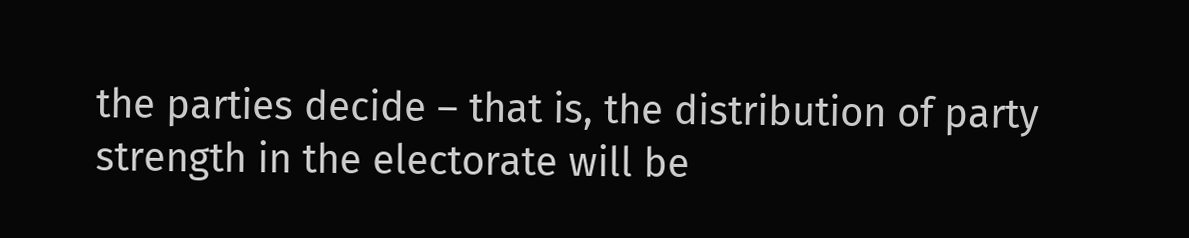the parties decide – that is, the distribution of party strength in the electorate will be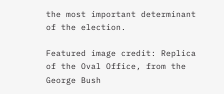the most important determinant of the election.

Featured image credit: Replica of the Oval Office, from the George Bush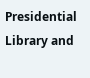Presidential Library and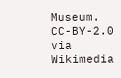Museum. CC-BY-2.0 via Wikimedia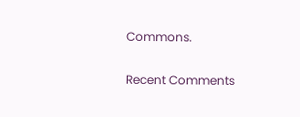Commons.

Recent Comments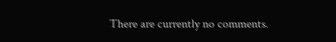There are currently no comments.